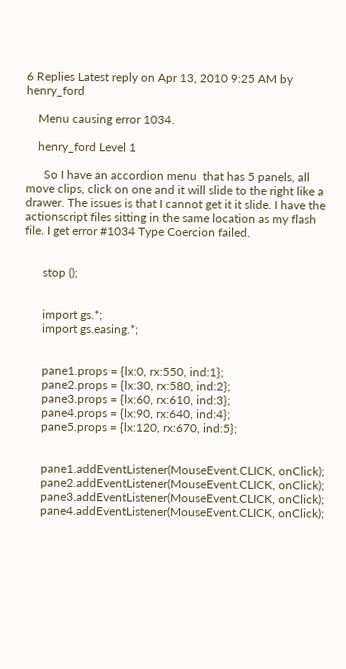6 Replies Latest reply on Apr 13, 2010 9:25 AM by henry_ford

    Menu causing error 1034.

    henry_ford Level 1

      So I have an accordion menu  that has 5 panels, all move clips, click on one and it will slide to the right like a drawer. The issues is that I cannot get it it slide. I have the actionscript files sitting in the same location as my flash file. I get error #1034 Type Coercion failed.


      stop ();


      import gs.*;
      import gs.easing.*;


      pane1.props = {lx:0, rx:550, ind:1};
      pane2.props = {lx:30, rx:580, ind:2};
      pane3.props = {lx:60, rx:610, ind:3};
      pane4.props = {lx:90, rx:640, ind:4};
      pane5.props = {lx:120, rx:670, ind:5};


      pane1.addEventListener(MouseEvent.CLICK, onClick);
      pane2.addEventListener(MouseEvent.CLICK, onClick);
      pane3.addEventListener(MouseEvent.CLICK, onClick);
      pane4.addEventListener(MouseEvent.CLICK, onClick);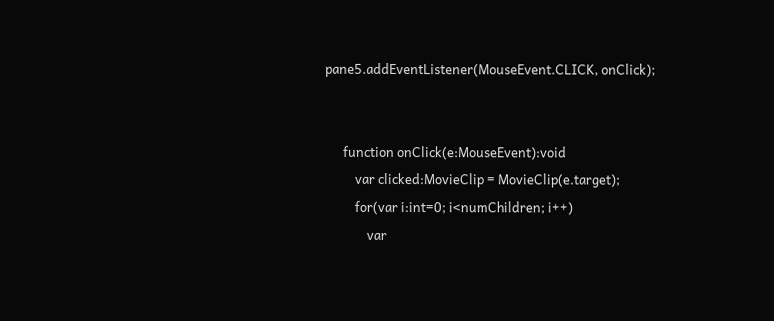pane5.addEventListener(MouseEvent.CLICK, onClick);


      function onClick(e:MouseEvent):void
          var clicked:MovieClip = MovieClip(e.target);
          for(var i:int=0; i<numChildren; i++)
              var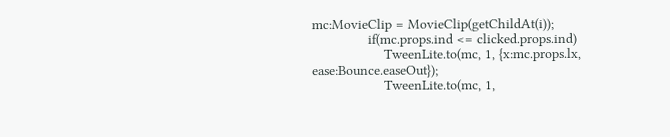mc:MovieClip = MovieClip(getChildAt(i));
              if(mc.props.ind <= clicked.props.ind)
                  TweenLite.to(mc, 1, {x:mc.props.lx, ease:Bounce.easeOut});
                  TweenLite.to(mc, 1,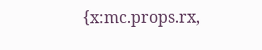{x:mc.props.rx,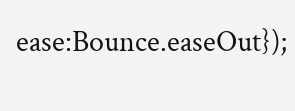ease:Bounce.easeOut});